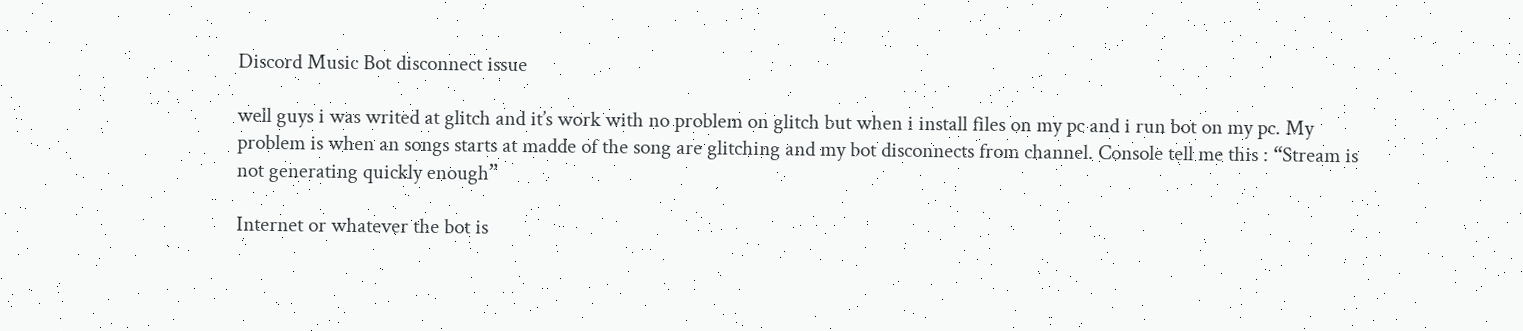Discord Music Bot disconnect issue

well guys i was writed at glitch and it’s work with no problem on glitch but when i install files on my pc and i run bot on my pc. My problem is when an songs starts at madde of the song are glitching and my bot disconnects from channel. Console tell me this : “Stream is not generating quickly enough”

Internet or whatever the bot is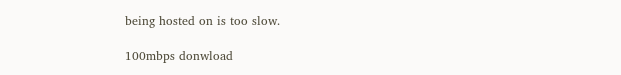being hosted on is too slow.

100mbps donwload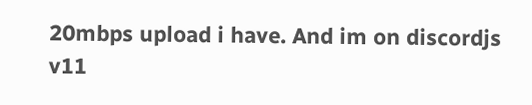20mbps upload i have. And im on discordjs v11